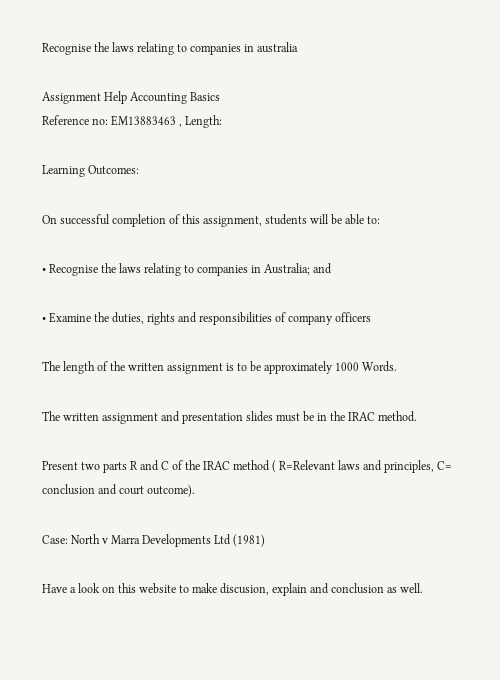Recognise the laws relating to companies in australia

Assignment Help Accounting Basics
Reference no: EM13883463 , Length:

Learning Outcomes:

On successful completion of this assignment, students will be able to:

• Recognise the laws relating to companies in Australia; and

• Examine the duties, rights and responsibilities of company officers

The length of the written assignment is to be approximately 1000 Words.

The written assignment and presentation slides must be in the IRAC method.

Present two parts R and C of the IRAC method ( R=Relevant laws and principles, C= conclusion and court outcome).

Case: North v Marra Developments Ltd (1981)

Have a look on this website to make discusion, explain and conclusion as well.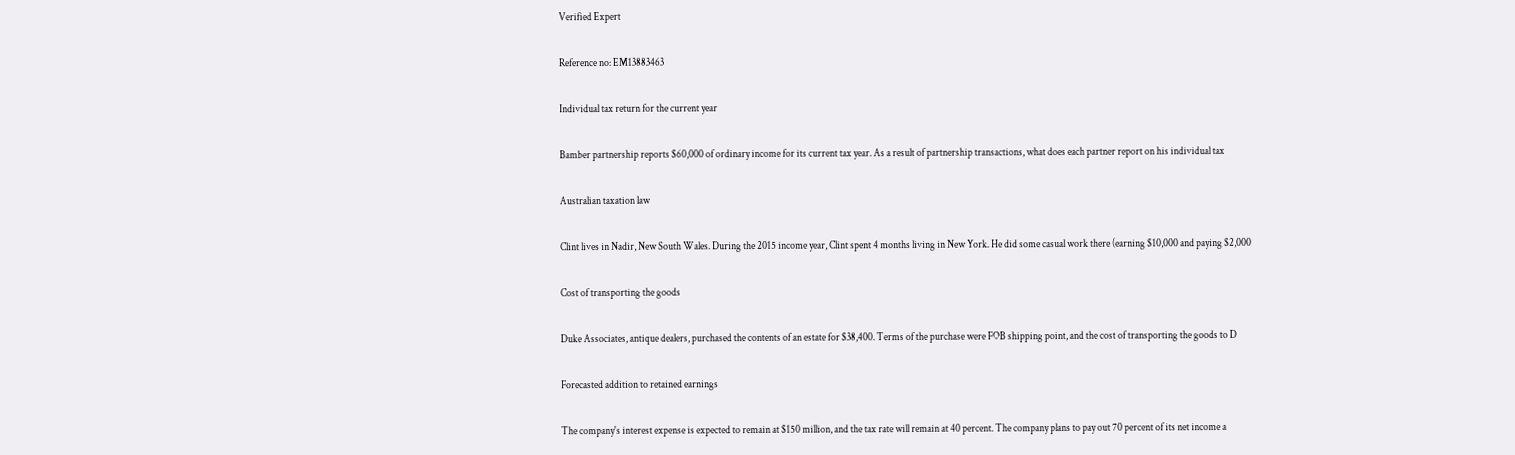Verified Expert

Reference no: EM13883463

Individual tax return for the current year

Bamber partnership reports $60,000 of ordinary income for its current tax year. As a result of partnership transactions, what does each partner report on his individual tax

Australian taxation law

Clint lives in Nadir, New South Wales. During the 2015 income year, Clint spent 4 months living in New York. He did some casual work there (earning $10,000 and paying $2,000

Cost of transporting the goods

Duke Associates, antique dealers, purchased the contents of an estate for $38,400. Terms of the purchase were FOB shipping point, and the cost of transporting the goods to D

Forecasted addition to retained earnings

The company's interest expense is expected to remain at $150 million, and the tax rate will remain at 40 percent. The company plans to pay out 70 percent of its net income a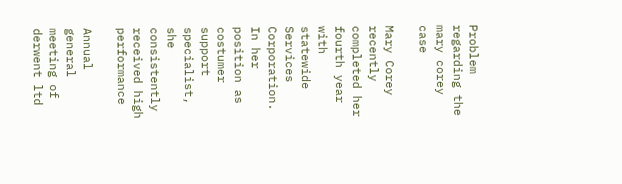Problem regarding the mary corey case

Mary Corey recently completed her fourth year with statewide Services Corporation. In her position as costumer support specialist, she consistently received high performance

Annual general meeting of derwent ltd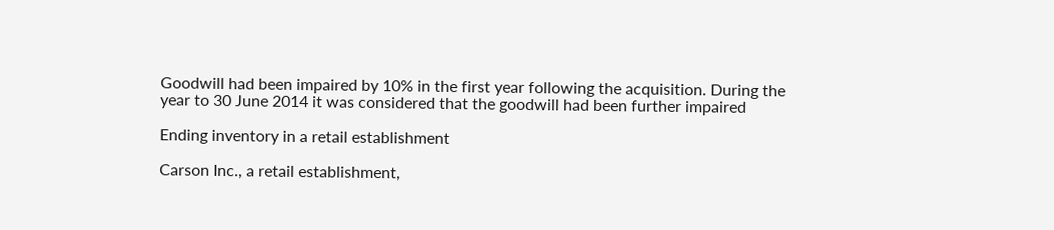Goodwill had been impaired by 10% in the first year following the acquisition. During the year to 30 June 2014 it was considered that the goodwill had been further impaired

Ending inventory in a retail establishment

Carson Inc., a retail establishment,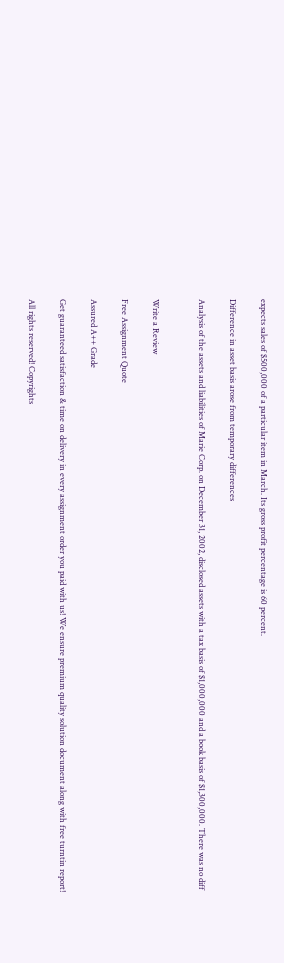expects sales of $500,000 of a particular item in March. Its gross profit percentage is 60 percent.

Difference in asset basis arose from temporary differences

Analysis of the assets and liabilities of Marie Corp. on December 31, 2002, disclosed assets with a tax basis of $1,000,000 and a book basis of $1,300,000. There was no diff


Write a Review

Free Assignment Quote

Assured A++ Grade

Get guaranteed satisfaction & time on delivery in every assignment order you paid with us! We ensure premium quality solution document along with free turntin report!

All rights reserved! Copyrights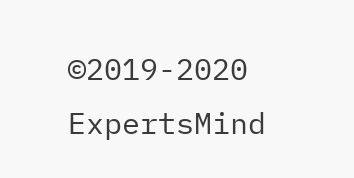©2019-2020 ExpertsMind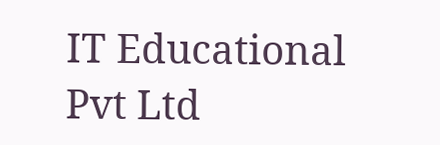IT Educational Pvt Ltd